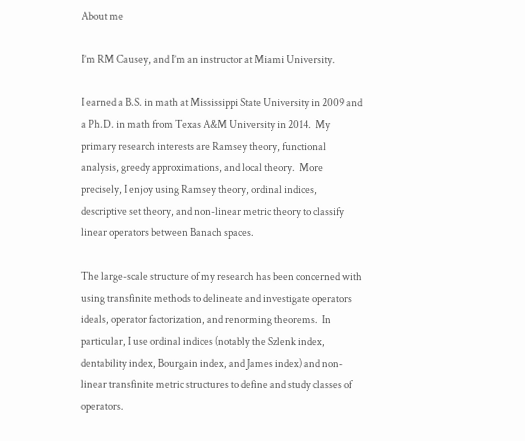About me

I’m RM Causey, and I’m an instructor at Miami University.

I earned a B.S. in math at Mississippi State University in 2009 and a Ph.D. in math from Texas A&M University in 2014.  My primary research interests are Ramsey theory, functional analysis, greedy approximations, and local theory.  More precisely, I enjoy using Ramsey theory, ordinal indices, descriptive set theory, and non-linear metric theory to classify linear operators between Banach spaces.

The large-scale structure of my research has been concerned with using transfinite methods to delineate and investigate operators ideals, operator factorization, and renorming theorems.  In particular, I use ordinal indices (notably the Szlenk index, dentability index, Bourgain index, and James index) and non-linear transfinite metric structures to define and study classes of operators.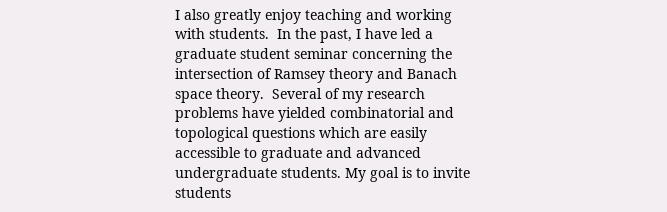I also greatly enjoy teaching and working with students.  In the past, I have led a graduate student seminar concerning the intersection of Ramsey theory and Banach space theory.  Several of my research problems have yielded combinatorial and topological questions which are easily accessible to graduate and advanced undergraduate students. My goal is to invite students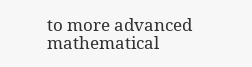to more advanced mathematical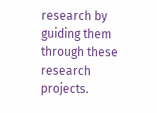research by guiding them through these research projects.